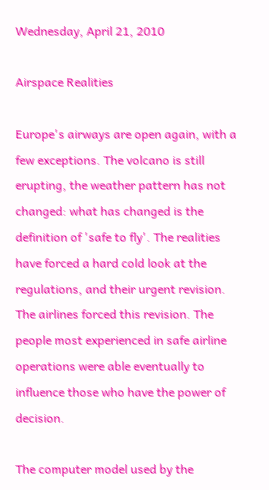Wednesday, April 21, 2010

Airspace Realities

Europe's airways are open again, with a few exceptions. The volcano is still erupting, the weather pattern has not changed: what has changed is the definition of 'safe to fly'. The realities have forced a hard cold look at the regulations, and their urgent revision.
The airlines forced this revision. The people most experienced in safe airline operations were able eventually to influence those who have the power of decision.

The computer model used by the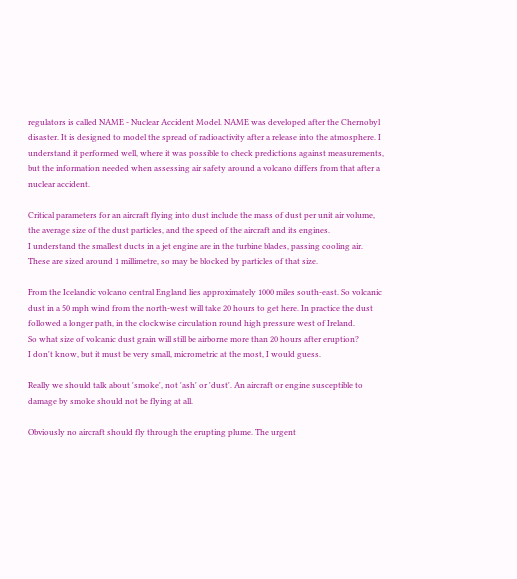regulators is called NAME - Nuclear Accident Model. NAME was developed after the Chernobyl disaster. It is designed to model the spread of radioactivity after a release into the atmosphere. I understand it performed well, where it was possible to check predictions against measurements, but the information needed when assessing air safety around a volcano differs from that after a nuclear accident.

Critical parameters for an aircraft flying into dust include the mass of dust per unit air volume, the average size of the dust particles, and the speed of the aircraft and its engines.
I understand the smallest ducts in a jet engine are in the turbine blades, passing cooling air. These are sized around 1 millimetre, so may be blocked by particles of that size.

From the Icelandic volcano central England lies approximately 1000 miles south-east. So volcanic dust in a 50 mph wind from the north-west will take 20 hours to get here. In practice the dust followed a longer path, in the clockwise circulation round high pressure west of Ireland.
So what size of volcanic dust grain will still be airborne more than 20 hours after eruption?
I don't know, but it must be very small, micrometric at the most, I would guess.

Really we should talk about 'smoke', not 'ash' or 'dust'. An aircraft or engine susceptible to damage by smoke should not be flying at all.

Obviously no aircraft should fly through the erupting plume. The urgent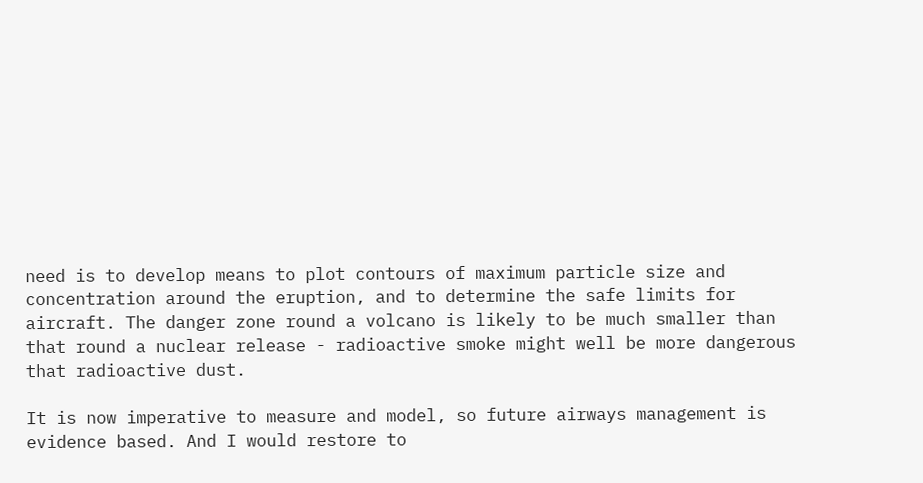need is to develop means to plot contours of maximum particle size and concentration around the eruption, and to determine the safe limits for aircraft. The danger zone round a volcano is likely to be much smaller than that round a nuclear release - radioactive smoke might well be more dangerous that radioactive dust.

It is now imperative to measure and model, so future airways management is evidence based. And I would restore to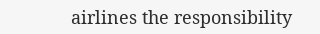airlines the responsibility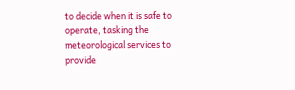to decide when it is safe to operate, tasking the meteorological services to provide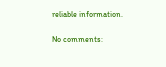reliable information.

No comments: